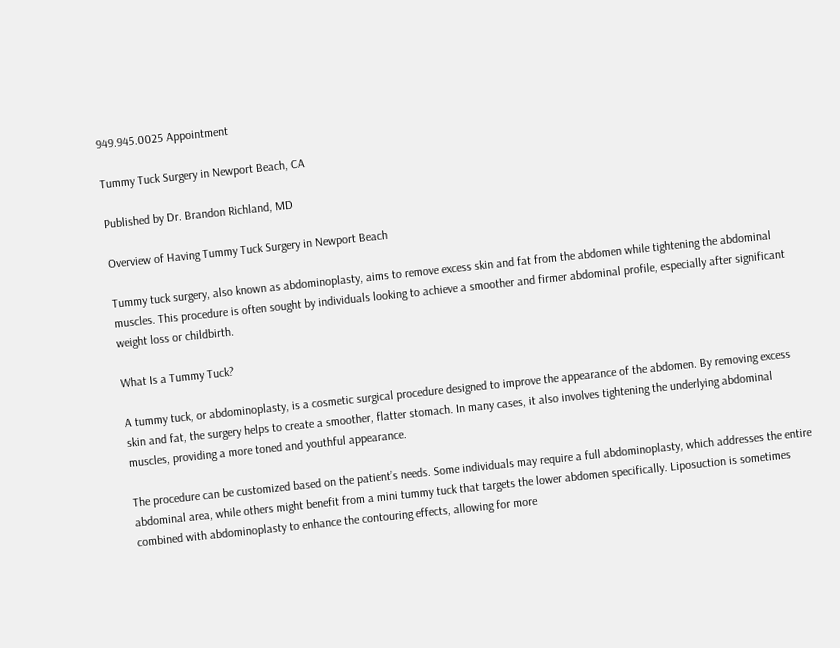949.945.0025 Appointment

Tummy Tuck Surgery in Newport Beach, CA

Published by Dr. Brandon Richland, MD

Overview of Having Tummy Tuck Surgery in Newport Beach

Tummy tuck surgery, also known as abdominoplasty, aims to remove excess skin and fat from the abdomen while tightening the abdominal muscles. This procedure is often sought by individuals looking to achieve a smoother and firmer abdominal profile, especially after significant weight loss or childbirth.

What Is a Tummy Tuck?

A tummy tuck, or abdominoplasty, is a cosmetic surgical procedure designed to improve the appearance of the abdomen. By removing excess skin and fat, the surgery helps to create a smoother, flatter stomach. In many cases, it also involves tightening the underlying abdominal muscles, providing a more toned and youthful appearance.

The procedure can be customized based on the patient’s needs. Some individuals may require a full abdominoplasty, which addresses the entire abdominal area, while others might benefit from a mini tummy tuck that targets the lower abdomen specifically. Liposuction is sometimes combined with abdominoplasty to enhance the contouring effects, allowing for more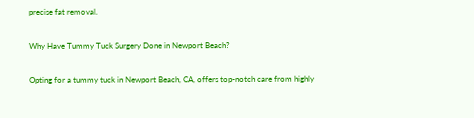precise fat removal.

Why Have Tummy Tuck Surgery Done in Newport Beach?

Opting for a tummy tuck in Newport Beach, CA, offers top-notch care from highly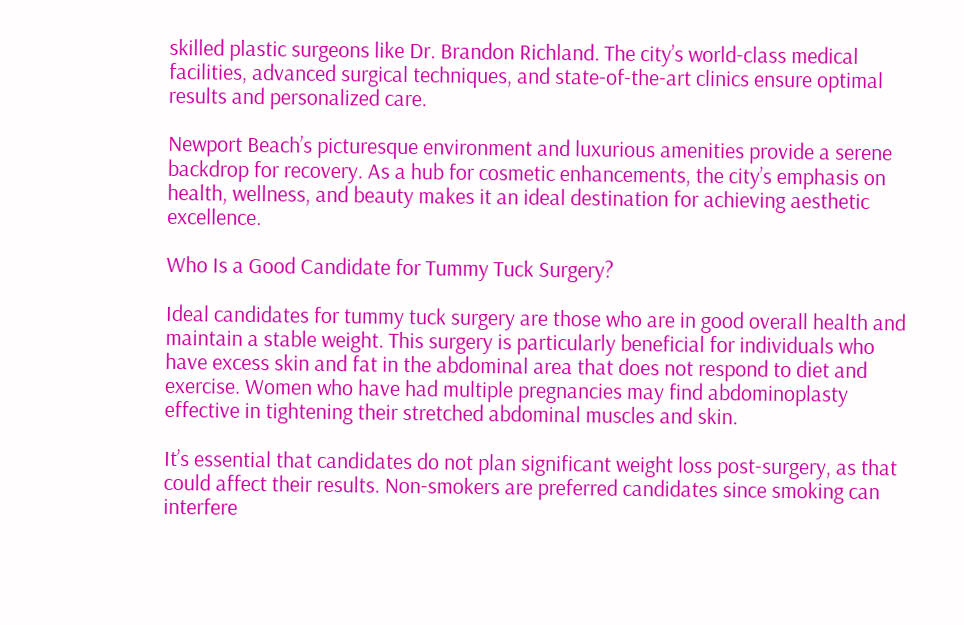skilled plastic surgeons like Dr. Brandon Richland. The city’s world-class medical facilities, advanced surgical techniques, and state-of-the-art clinics ensure optimal results and personalized care.

Newport Beach’s picturesque environment and luxurious amenities provide a serene backdrop for recovery. As a hub for cosmetic enhancements, the city’s emphasis on health, wellness, and beauty makes it an ideal destination for achieving aesthetic excellence.

Who Is a Good Candidate for Tummy Tuck Surgery?

Ideal candidates for tummy tuck surgery are those who are in good overall health and maintain a stable weight. This surgery is particularly beneficial for individuals who have excess skin and fat in the abdominal area that does not respond to diet and exercise. Women who have had multiple pregnancies may find abdominoplasty effective in tightening their stretched abdominal muscles and skin.

It’s essential that candidates do not plan significant weight loss post-surgery, as that could affect their results. Non-smokers are preferred candidates since smoking can interfere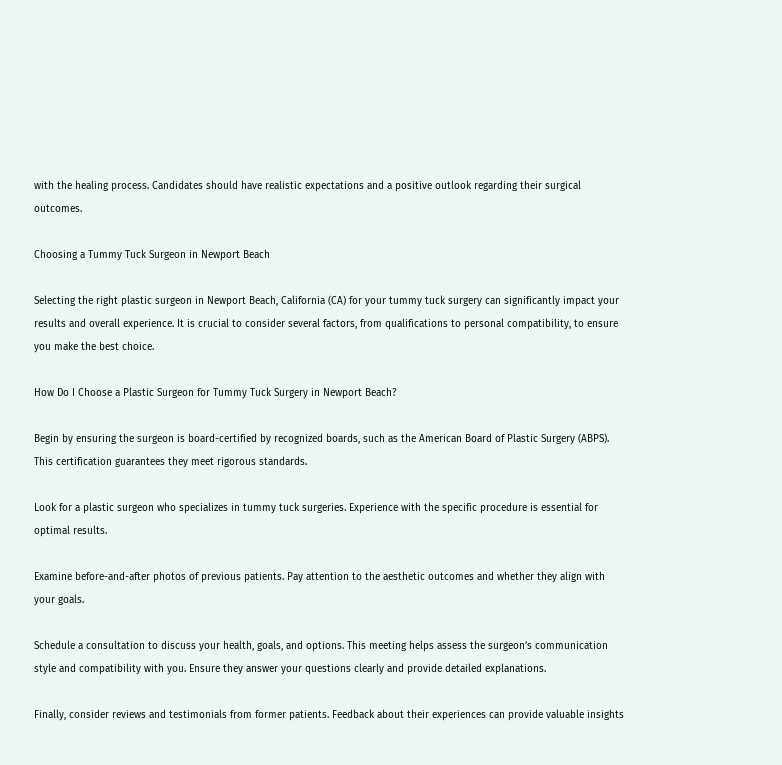with the healing process. Candidates should have realistic expectations and a positive outlook regarding their surgical outcomes.

Choosing a Tummy Tuck Surgeon in Newport Beach

Selecting the right plastic surgeon in Newport Beach, California (CA) for your tummy tuck surgery can significantly impact your results and overall experience. It is crucial to consider several factors, from qualifications to personal compatibility, to ensure you make the best choice.

How Do I Choose a Plastic Surgeon for Tummy Tuck Surgery in Newport Beach?

Begin by ensuring the surgeon is board-certified by recognized boards, such as the American Board of Plastic Surgery (ABPS). This certification guarantees they meet rigorous standards.

Look for a plastic surgeon who specializes in tummy tuck surgeries. Experience with the specific procedure is essential for optimal results.

Examine before-and-after photos of previous patients. Pay attention to the aesthetic outcomes and whether they align with your goals.

Schedule a consultation to discuss your health, goals, and options. This meeting helps assess the surgeon’s communication style and compatibility with you. Ensure they answer your questions clearly and provide detailed explanations.

Finally, consider reviews and testimonials from former patients. Feedback about their experiences can provide valuable insights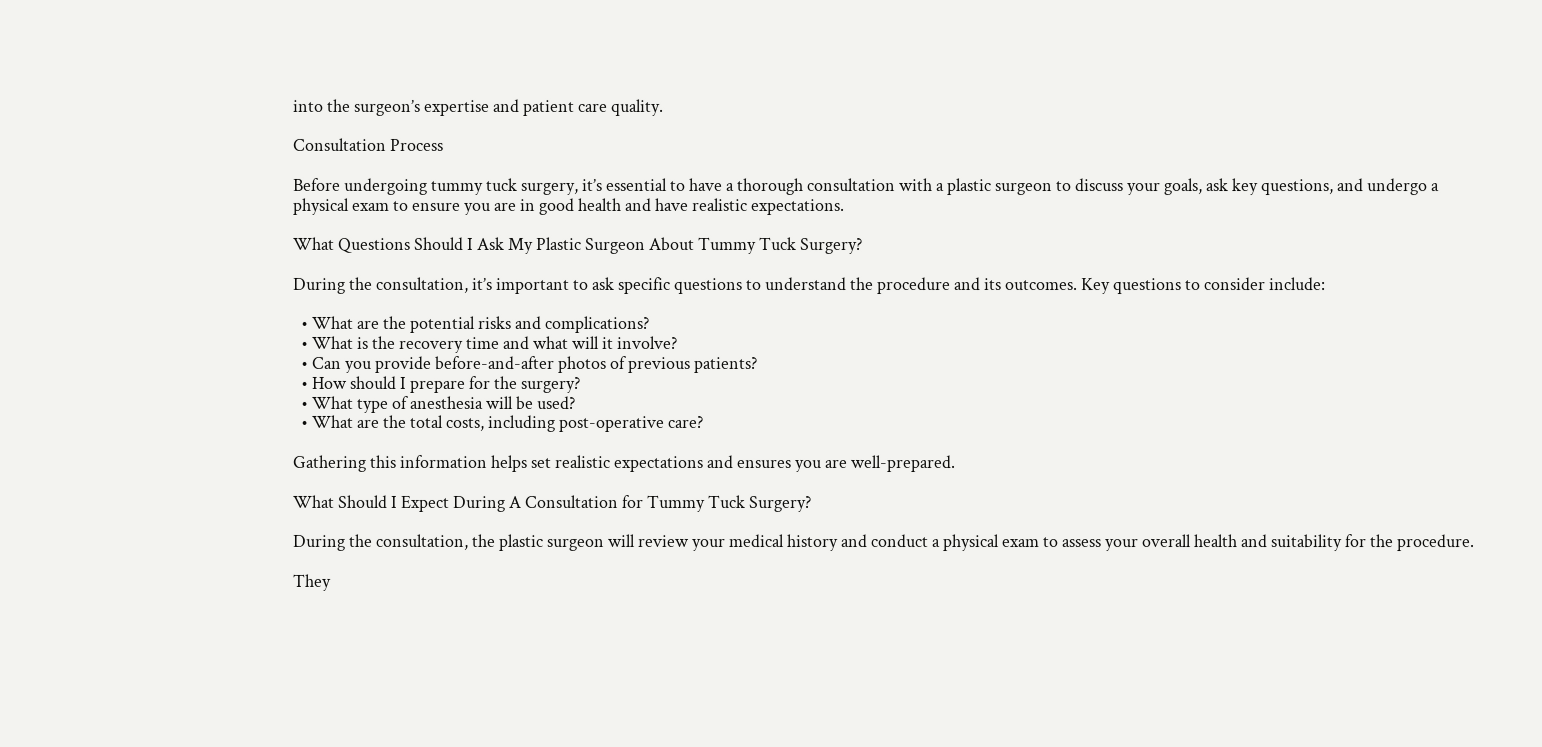into the surgeon’s expertise and patient care quality.

Consultation Process

Before undergoing tummy tuck surgery, it’s essential to have a thorough consultation with a plastic surgeon to discuss your goals, ask key questions, and undergo a physical exam to ensure you are in good health and have realistic expectations.

What Questions Should I Ask My Plastic Surgeon About Tummy Tuck Surgery?

During the consultation, it’s important to ask specific questions to understand the procedure and its outcomes. Key questions to consider include:

  • What are the potential risks and complications?
  • What is the recovery time and what will it involve?
  • Can you provide before-and-after photos of previous patients?
  • How should I prepare for the surgery?
  • What type of anesthesia will be used?
  • What are the total costs, including post-operative care?

Gathering this information helps set realistic expectations and ensures you are well-prepared.

What Should I Expect During A Consultation for Tummy Tuck Surgery?

During the consultation, the plastic surgeon will review your medical history and conduct a physical exam to assess your overall health and suitability for the procedure.

They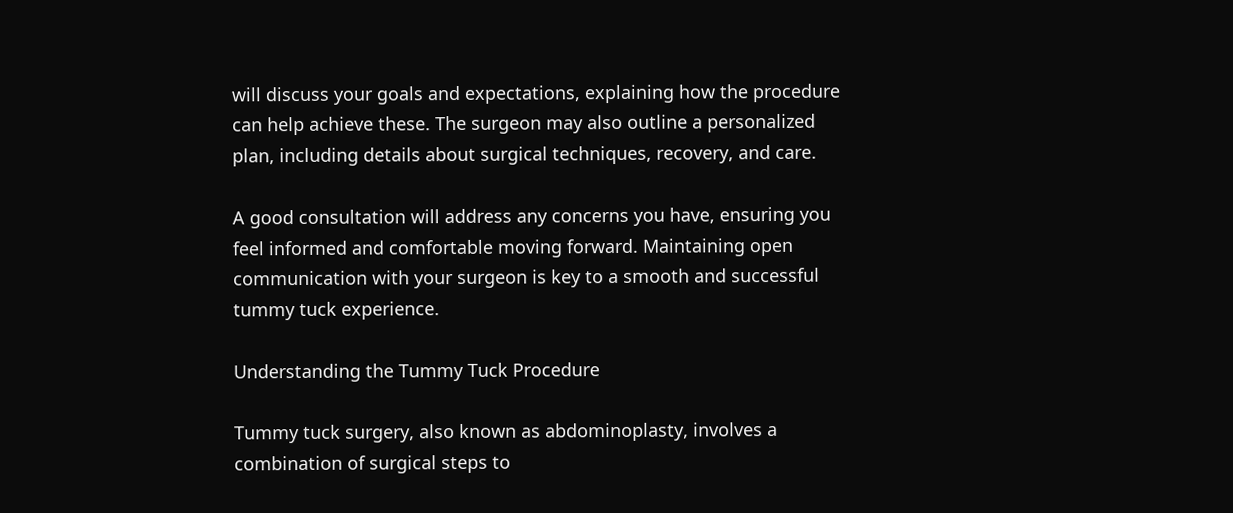will discuss your goals and expectations, explaining how the procedure can help achieve these. The surgeon may also outline a personalized plan, including details about surgical techniques, recovery, and care.

A good consultation will address any concerns you have, ensuring you feel informed and comfortable moving forward. Maintaining open communication with your surgeon is key to a smooth and successful tummy tuck experience.

Understanding the Tummy Tuck Procedure

Tummy tuck surgery, also known as abdominoplasty, involves a combination of surgical steps to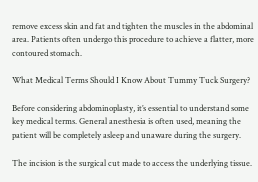remove excess skin and fat and tighten the muscles in the abdominal area. Patients often undergo this procedure to achieve a flatter, more contoured stomach.

What Medical Terms Should I Know About Tummy Tuck Surgery?

Before considering abdominoplasty, it’s essential to understand some key medical terms. General anesthesia is often used, meaning the patient will be completely asleep and unaware during the surgery.

The incision is the surgical cut made to access the underlying tissue.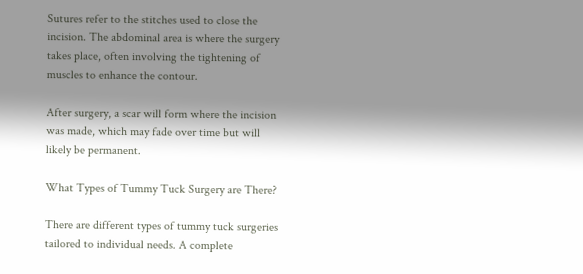Sutures refer to the stitches used to close the incision. The abdominal area is where the surgery takes place, often involving the tightening of muscles to enhance the contour.

After surgery, a scar will form where the incision was made, which may fade over time but will likely be permanent.

What Types of Tummy Tuck Surgery are There?

There are different types of tummy tuck surgeries tailored to individual needs. A complete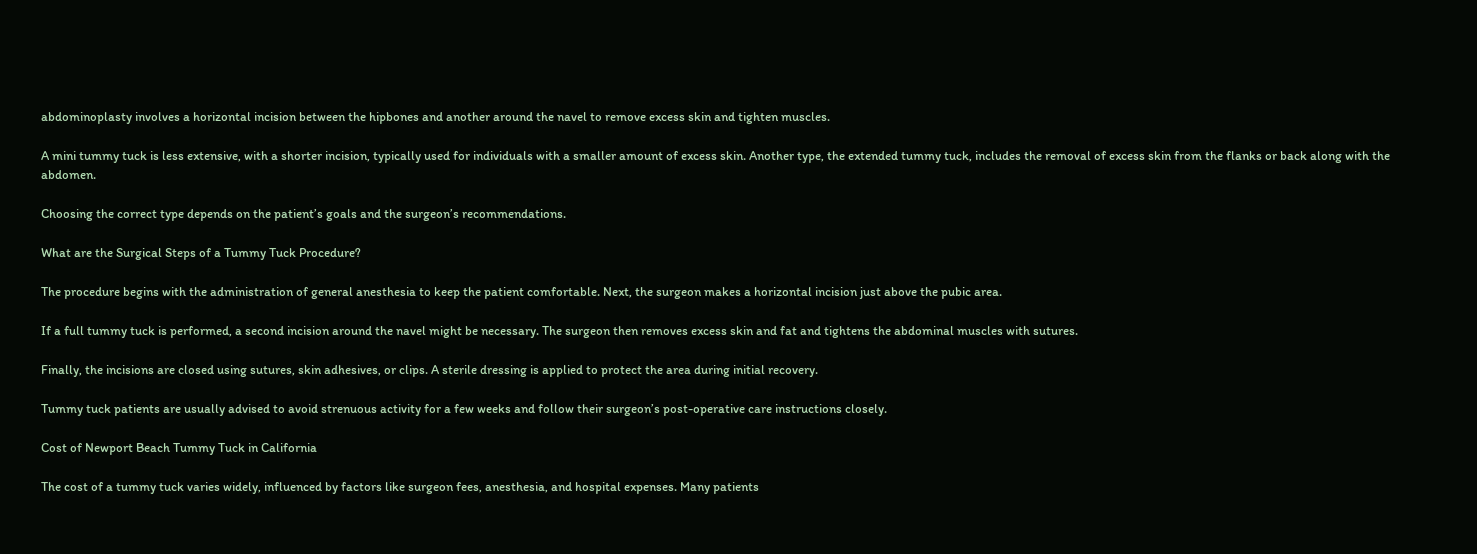abdominoplasty involves a horizontal incision between the hipbones and another around the navel to remove excess skin and tighten muscles.

A mini tummy tuck is less extensive, with a shorter incision, typically used for individuals with a smaller amount of excess skin. Another type, the extended tummy tuck, includes the removal of excess skin from the flanks or back along with the abdomen.

Choosing the correct type depends on the patient’s goals and the surgeon’s recommendations.

What are the Surgical Steps of a Tummy Tuck Procedure?

The procedure begins with the administration of general anesthesia to keep the patient comfortable. Next, the surgeon makes a horizontal incision just above the pubic area.

If a full tummy tuck is performed, a second incision around the navel might be necessary. The surgeon then removes excess skin and fat and tightens the abdominal muscles with sutures.

Finally, the incisions are closed using sutures, skin adhesives, or clips. A sterile dressing is applied to protect the area during initial recovery.

Tummy tuck patients are usually advised to avoid strenuous activity for a few weeks and follow their surgeon’s post-operative care instructions closely.

Cost of Newport Beach Tummy Tuck in California

The cost of a tummy tuck varies widely, influenced by factors like surgeon fees, anesthesia, and hospital expenses. Many patients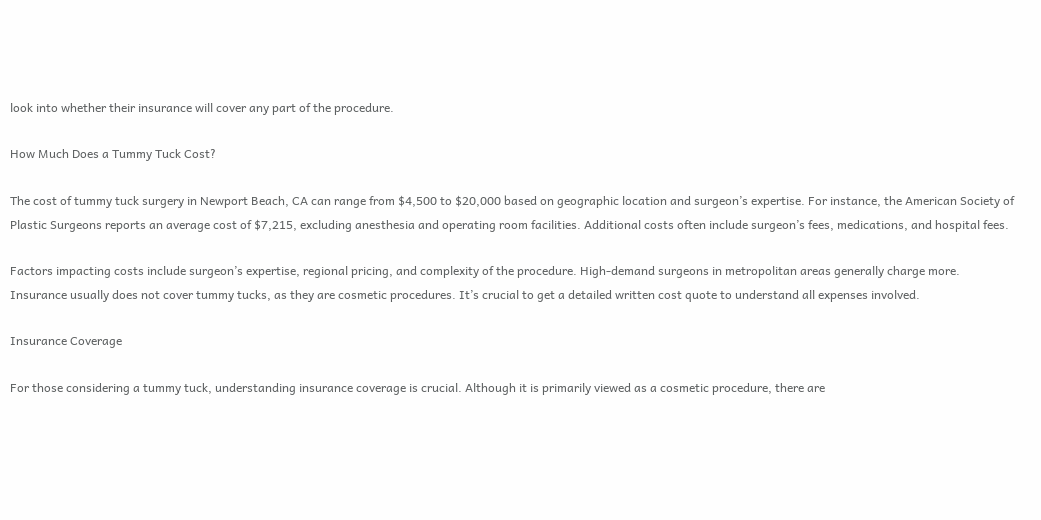look into whether their insurance will cover any part of the procedure.

How Much Does a Tummy Tuck Cost?

The cost of tummy tuck surgery in Newport Beach, CA can range from $4,500 to $20,000 based on geographic location and surgeon’s expertise. For instance, the American Society of Plastic Surgeons reports an average cost of $7,215, excluding anesthesia and operating room facilities. Additional costs often include surgeon’s fees, medications, and hospital fees.

Factors impacting costs include surgeon’s expertise, regional pricing, and complexity of the procedure. High-demand surgeons in metropolitan areas generally charge more. Insurance usually does not cover tummy tucks, as they are cosmetic procedures. It’s crucial to get a detailed written cost quote to understand all expenses involved.

Insurance Coverage

For those considering a tummy tuck, understanding insurance coverage is crucial. Although it is primarily viewed as a cosmetic procedure, there are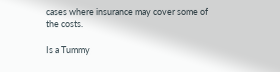cases where insurance may cover some of the costs.

Is a Tummy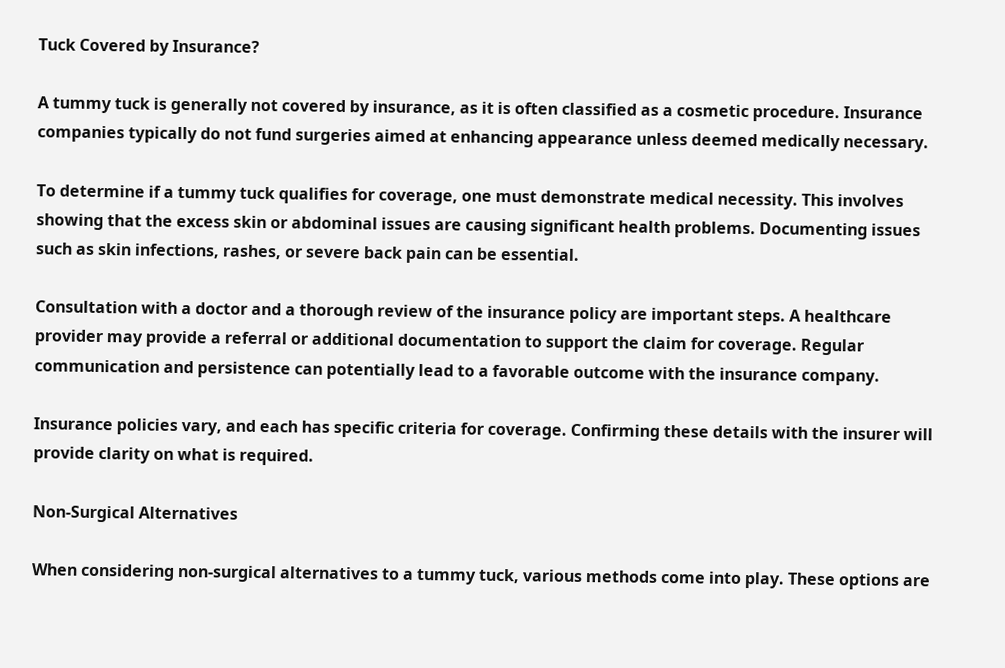Tuck Covered by Insurance?

A tummy tuck is generally not covered by insurance, as it is often classified as a cosmetic procedure. Insurance companies typically do not fund surgeries aimed at enhancing appearance unless deemed medically necessary.

To determine if a tummy tuck qualifies for coverage, one must demonstrate medical necessity. This involves showing that the excess skin or abdominal issues are causing significant health problems. Documenting issues such as skin infections, rashes, or severe back pain can be essential.

Consultation with a doctor and a thorough review of the insurance policy are important steps. A healthcare provider may provide a referral or additional documentation to support the claim for coverage. Regular communication and persistence can potentially lead to a favorable outcome with the insurance company.

Insurance policies vary, and each has specific criteria for coverage. Confirming these details with the insurer will provide clarity on what is required.

Non-Surgical Alternatives

When considering non-surgical alternatives to a tummy tuck, various methods come into play. These options are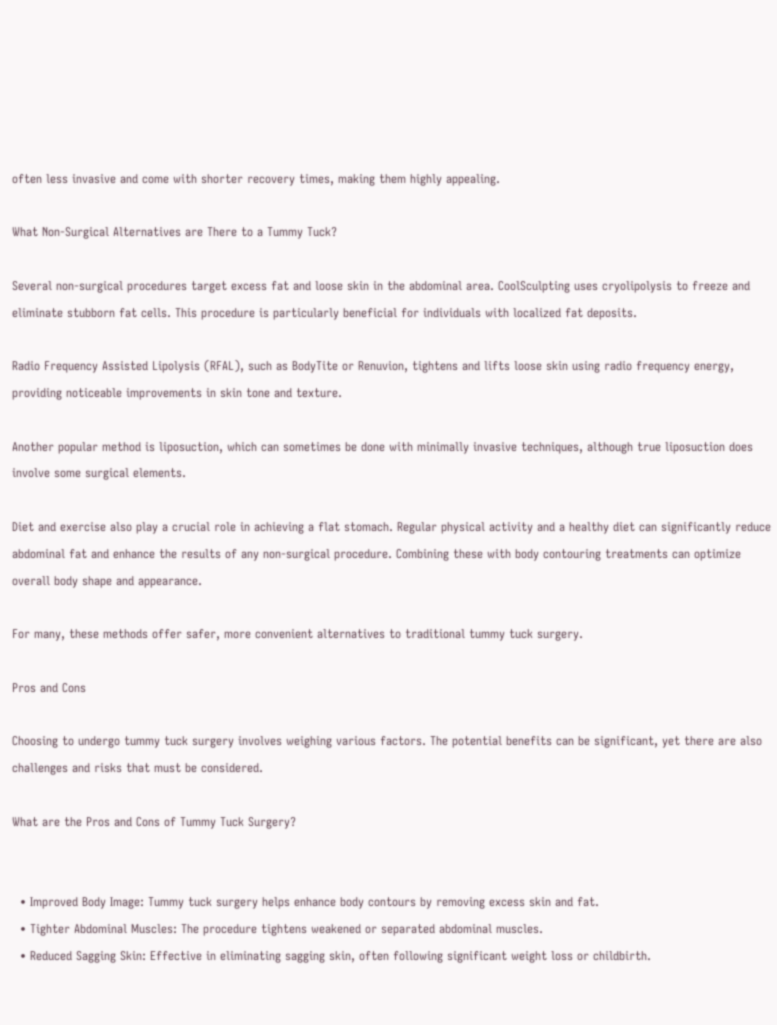often less invasive and come with shorter recovery times, making them highly appealing.

What Non-Surgical Alternatives are There to a Tummy Tuck?

Several non-surgical procedures target excess fat and loose skin in the abdominal area. CoolSculpting uses cryolipolysis to freeze and eliminate stubborn fat cells. This procedure is particularly beneficial for individuals with localized fat deposits.

Radio Frequency Assisted Lipolysis (RFAL), such as BodyTite or Renuvion, tightens and lifts loose skin using radio frequency energy, providing noticeable improvements in skin tone and texture.

Another popular method is liposuction, which can sometimes be done with minimally invasive techniques, although true liposuction does involve some surgical elements.

Diet and exercise also play a crucial role in achieving a flat stomach. Regular physical activity and a healthy diet can significantly reduce abdominal fat and enhance the results of any non-surgical procedure. Combining these with body contouring treatments can optimize overall body shape and appearance.

For many, these methods offer safer, more convenient alternatives to traditional tummy tuck surgery.

Pros and Cons

Choosing to undergo tummy tuck surgery involves weighing various factors. The potential benefits can be significant, yet there are also challenges and risks that must be considered.

What are the Pros and Cons of Tummy Tuck Surgery?


  • Improved Body Image: Tummy tuck surgery helps enhance body contours by removing excess skin and fat.
  • Tighter Abdominal Muscles: The procedure tightens weakened or separated abdominal muscles.
  • Reduced Sagging Skin: Effective in eliminating sagging skin, often following significant weight loss or childbirth.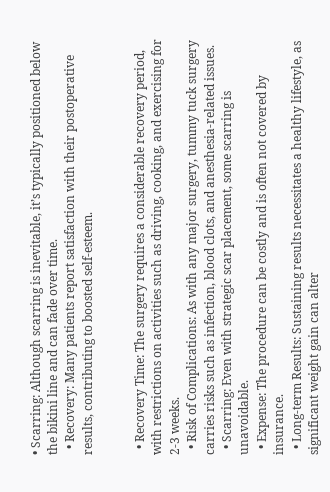• Scarring: Although scarring is inevitable, it’s typically positioned below the bikini line and can fade over time.
  • Recovery: Many patients report satisfaction with their postoperative results, contributing to boosted self-esteem.


  • Recovery Time: The surgery requires a considerable recovery period, with restrictions on activities such as driving, cooking, and exercising for 2-3 weeks.
  • Risk of Complications: As with any major surgery, tummy tuck surgery carries risks such as infection, blood clots, and anesthesia-related issues.
  • Scarring: Even with strategic scar placement, some scarring is unavoidable.
  • Expense: The procedure can be costly and is often not covered by insurance.
  • Long-term Results: Sustaining results necessitates a healthy lifestyle, as significant weight gain can alter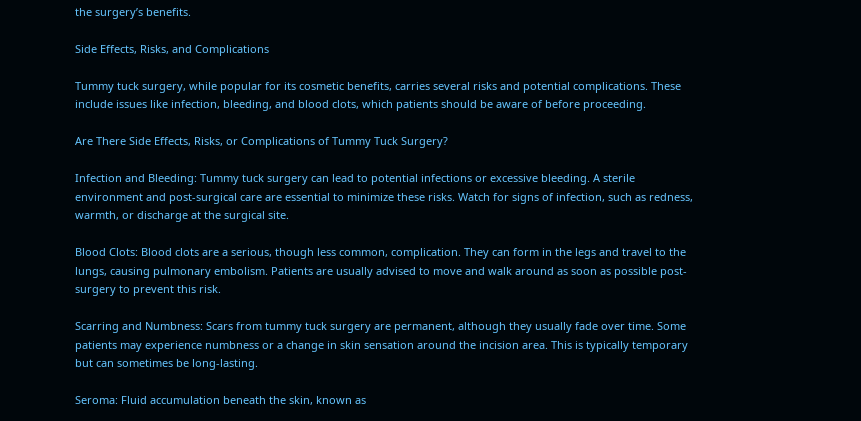the surgery’s benefits.

Side Effects, Risks, and Complications

Tummy tuck surgery, while popular for its cosmetic benefits, carries several risks and potential complications. These include issues like infection, bleeding, and blood clots, which patients should be aware of before proceeding.

Are There Side Effects, Risks, or Complications of Tummy Tuck Surgery?

Infection and Bleeding: Tummy tuck surgery can lead to potential infections or excessive bleeding. A sterile environment and post-surgical care are essential to minimize these risks. Watch for signs of infection, such as redness, warmth, or discharge at the surgical site.

Blood Clots: Blood clots are a serious, though less common, complication. They can form in the legs and travel to the lungs, causing pulmonary embolism. Patients are usually advised to move and walk around as soon as possible post-surgery to prevent this risk.

Scarring and Numbness: Scars from tummy tuck surgery are permanent, although they usually fade over time. Some patients may experience numbness or a change in skin sensation around the incision area. This is typically temporary but can sometimes be long-lasting.

Seroma: Fluid accumulation beneath the skin, known as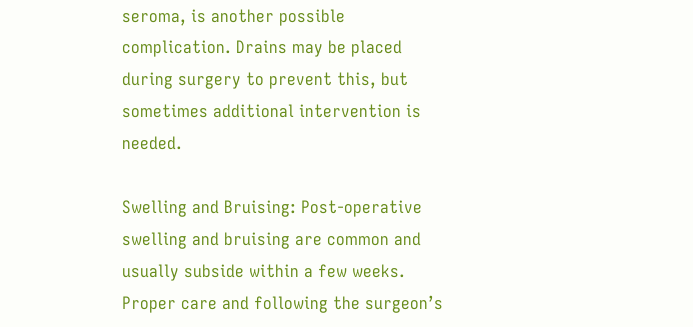seroma, is another possible complication. Drains may be placed during surgery to prevent this, but sometimes additional intervention is needed.

Swelling and Bruising: Post-operative swelling and bruising are common and usually subside within a few weeks. Proper care and following the surgeon’s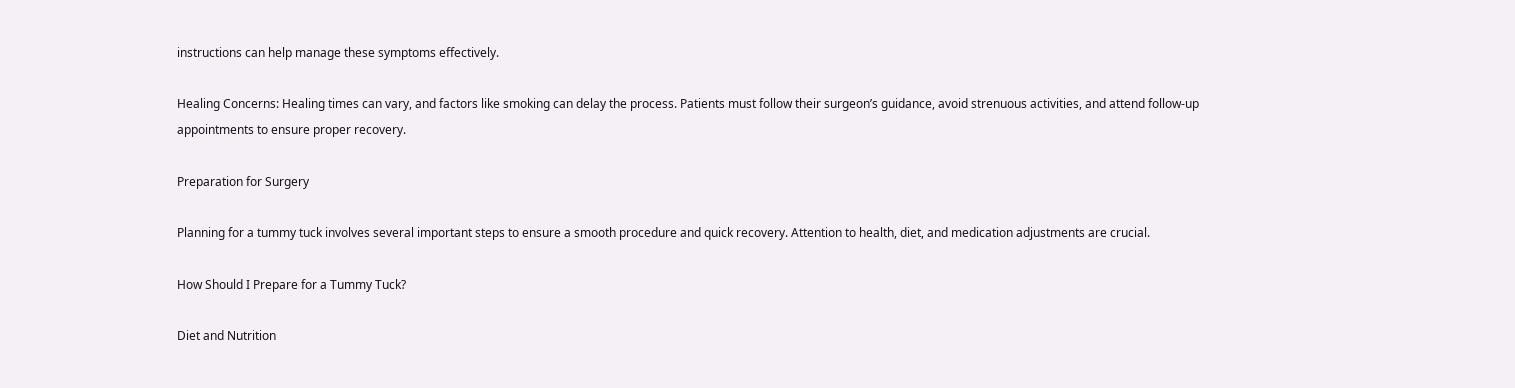instructions can help manage these symptoms effectively.

Healing Concerns: Healing times can vary, and factors like smoking can delay the process. Patients must follow their surgeon’s guidance, avoid strenuous activities, and attend follow-up appointments to ensure proper recovery.

Preparation for Surgery

Planning for a tummy tuck involves several important steps to ensure a smooth procedure and quick recovery. Attention to health, diet, and medication adjustments are crucial.

How Should I Prepare for a Tummy Tuck?

Diet and Nutrition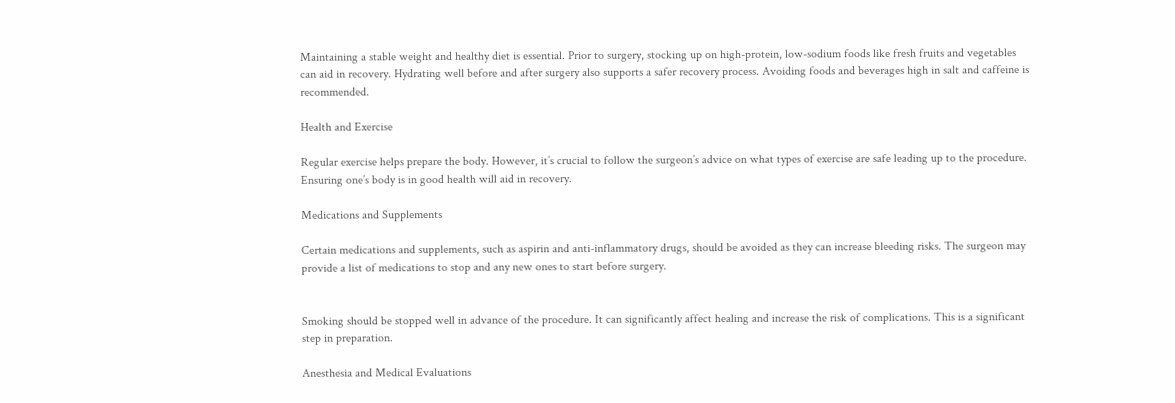Maintaining a stable weight and healthy diet is essential. Prior to surgery, stocking up on high-protein, low-sodium foods like fresh fruits and vegetables can aid in recovery. Hydrating well before and after surgery also supports a safer recovery process. Avoiding foods and beverages high in salt and caffeine is recommended.

Health and Exercise

Regular exercise helps prepare the body. However, it’s crucial to follow the surgeon’s advice on what types of exercise are safe leading up to the procedure. Ensuring one’s body is in good health will aid in recovery.

Medications and Supplements

Certain medications and supplements, such as aspirin and anti-inflammatory drugs, should be avoided as they can increase bleeding risks. The surgeon may provide a list of medications to stop and any new ones to start before surgery.


Smoking should be stopped well in advance of the procedure. It can significantly affect healing and increase the risk of complications. This is a significant step in preparation.

Anesthesia and Medical Evaluations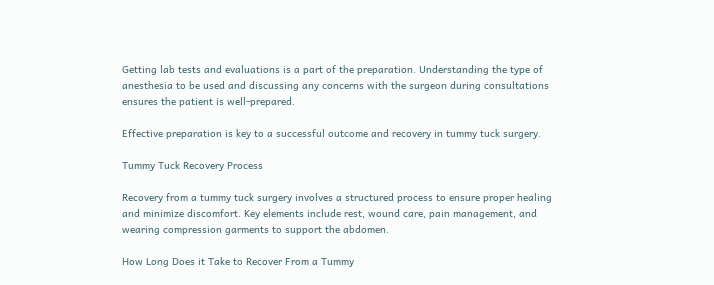Getting lab tests and evaluations is a part of the preparation. Understanding the type of anesthesia to be used and discussing any concerns with the surgeon during consultations ensures the patient is well-prepared.

Effective preparation is key to a successful outcome and recovery in tummy tuck surgery.

Tummy Tuck Recovery Process

Recovery from a tummy tuck surgery involves a structured process to ensure proper healing and minimize discomfort. Key elements include rest, wound care, pain management, and wearing compression garments to support the abdomen.

How Long Does it Take to Recover From a Tummy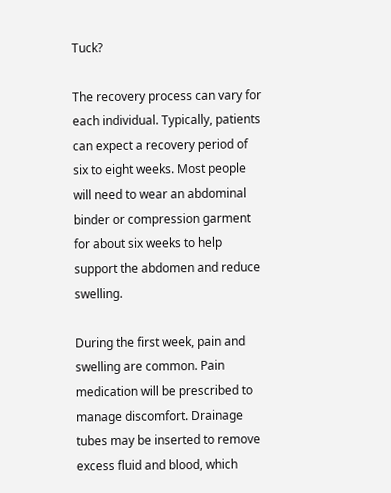Tuck?

The recovery process can vary for each individual. Typically, patients can expect a recovery period of six to eight weeks. Most people will need to wear an abdominal binder or compression garment for about six weeks to help support the abdomen and reduce swelling.

During the first week, pain and swelling are common. Pain medication will be prescribed to manage discomfort. Drainage tubes may be inserted to remove excess fluid and blood, which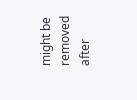might be removed after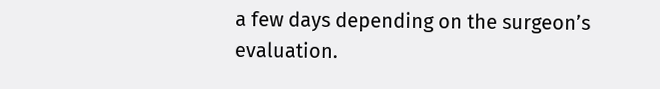a few days depending on the surgeon’s evaluation.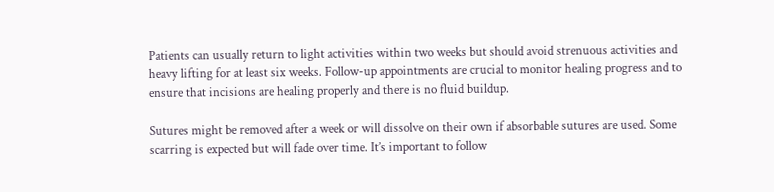Patients can usually return to light activities within two weeks but should avoid strenuous activities and heavy lifting for at least six weeks. Follow-up appointments are crucial to monitor healing progress and to ensure that incisions are healing properly and there is no fluid buildup.

Sutures might be removed after a week or will dissolve on their own if absorbable sutures are used. Some scarring is expected but will fade over time. It’s important to follow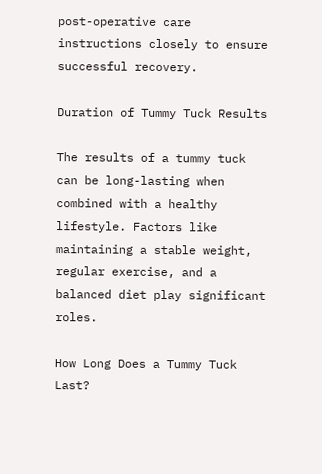post-operative care instructions closely to ensure successful recovery.

Duration of Tummy Tuck Results

The results of a tummy tuck can be long-lasting when combined with a healthy lifestyle. Factors like maintaining a stable weight, regular exercise, and a balanced diet play significant roles.

How Long Does a Tummy Tuck Last?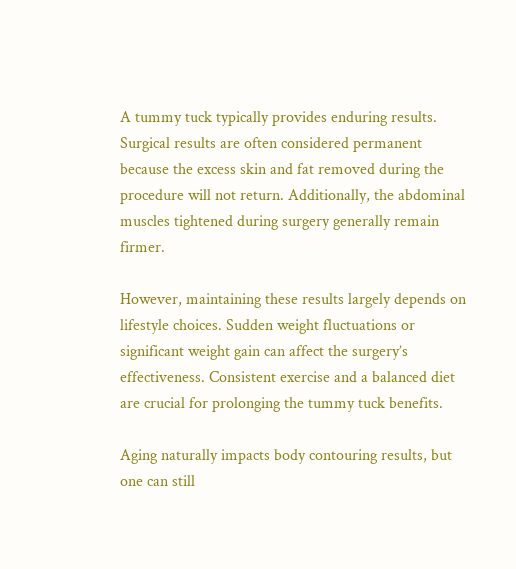A tummy tuck typically provides enduring results. Surgical results are often considered permanent because the excess skin and fat removed during the procedure will not return. Additionally, the abdominal muscles tightened during surgery generally remain firmer.

However, maintaining these results largely depends on lifestyle choices. Sudden weight fluctuations or significant weight gain can affect the surgery’s effectiveness. Consistent exercise and a balanced diet are crucial for prolonging the tummy tuck benefits.

Aging naturally impacts body contouring results, but one can still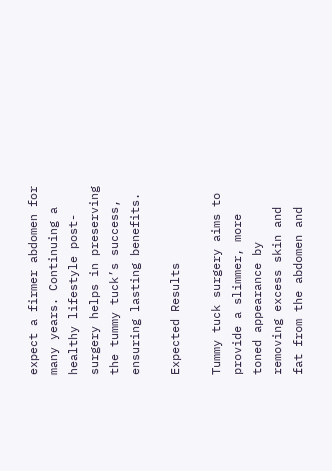expect a firmer abdomen for many years. Continuing a healthy lifestyle post-surgery helps in preserving the tummy tuck’s success, ensuring lasting benefits.

Expected Results

Tummy tuck surgery aims to provide a slimmer, more toned appearance by removing excess skin and fat from the abdomen and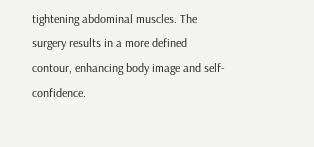tightening abdominal muscles. The surgery results in a more defined contour, enhancing body image and self-confidence.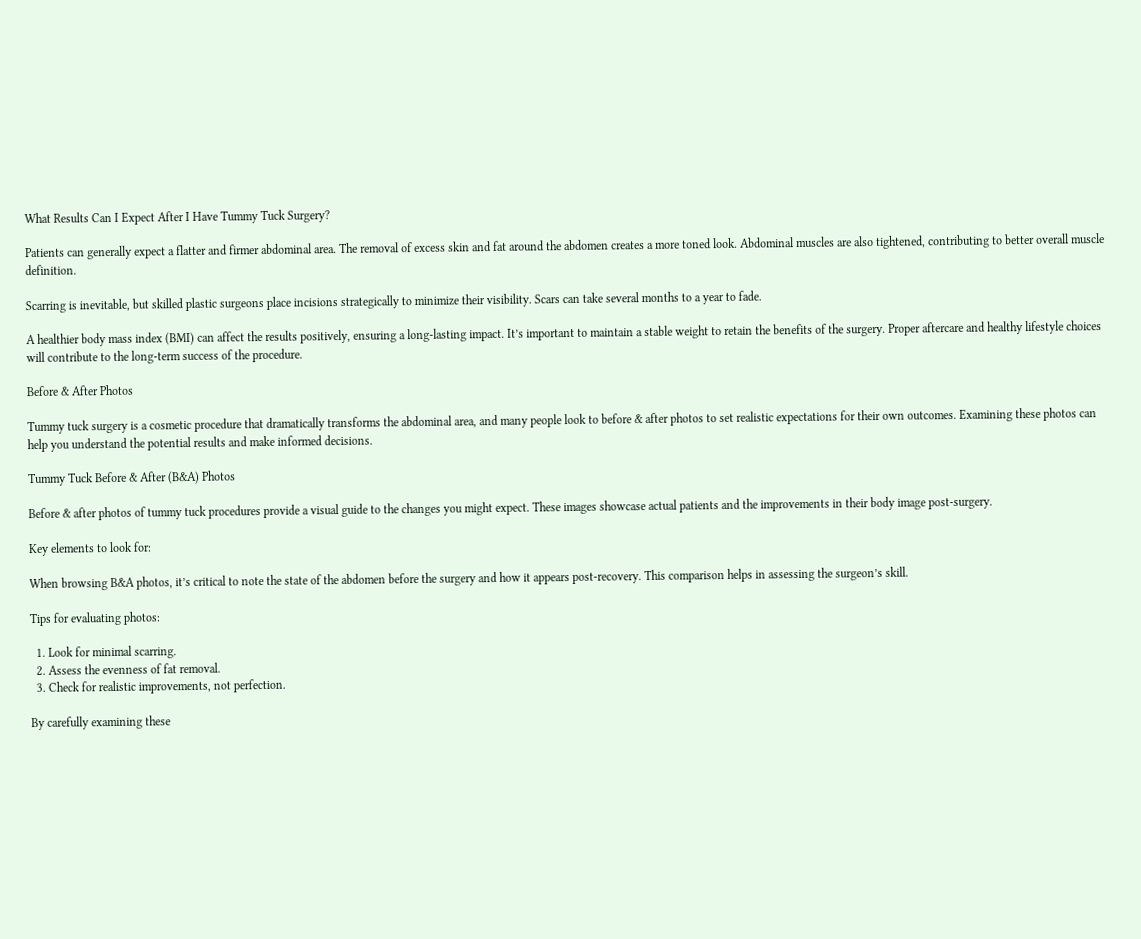What Results Can I Expect After I Have Tummy Tuck Surgery?

Patients can generally expect a flatter and firmer abdominal area. The removal of excess skin and fat around the abdomen creates a more toned look. Abdominal muscles are also tightened, contributing to better overall muscle definition.

Scarring is inevitable, but skilled plastic surgeons place incisions strategically to minimize their visibility. Scars can take several months to a year to fade.

A healthier body mass index (BMI) can affect the results positively, ensuring a long-lasting impact. It’s important to maintain a stable weight to retain the benefits of the surgery. Proper aftercare and healthy lifestyle choices will contribute to the long-term success of the procedure.

Before & After Photos

Tummy tuck surgery is a cosmetic procedure that dramatically transforms the abdominal area, and many people look to before & after photos to set realistic expectations for their own outcomes. Examining these photos can help you understand the potential results and make informed decisions.

Tummy Tuck Before & After (B&A) Photos

Before & after photos of tummy tuck procedures provide a visual guide to the changes you might expect. These images showcase actual patients and the improvements in their body image post-surgery.

Key elements to look for:

When browsing B&A photos, it’s critical to note the state of the abdomen before the surgery and how it appears post-recovery. This comparison helps in assessing the surgeon’s skill.

Tips for evaluating photos:

  1. Look for minimal scarring.
  2. Assess the evenness of fat removal.
  3. Check for realistic improvements, not perfection.

By carefully examining these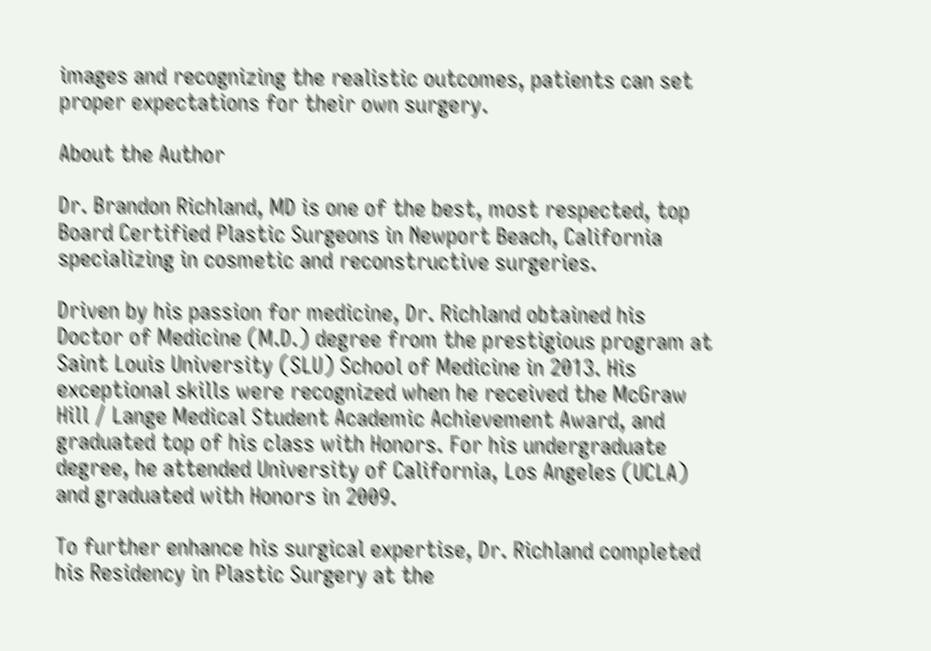images and recognizing the realistic outcomes, patients can set proper expectations for their own surgery.

About the Author

Dr. Brandon Richland, MD is one of the best, most respected, top Board Certified Plastic Surgeons in Newport Beach, California specializing in cosmetic and reconstructive surgeries.

Driven by his passion for medicine, Dr. Richland obtained his Doctor of Medicine (M.D.) degree from the prestigious program at Saint Louis University (SLU) School of Medicine in 2013. His exceptional skills were recognized when he received the McGraw Hill / Lange Medical Student Academic Achievement Award, and graduated top of his class with Honors. For his undergraduate degree, he attended University of California, Los Angeles (UCLA) and graduated with Honors in 2009.

To further enhance his surgical expertise, Dr. Richland completed his Residency in Plastic Surgery at the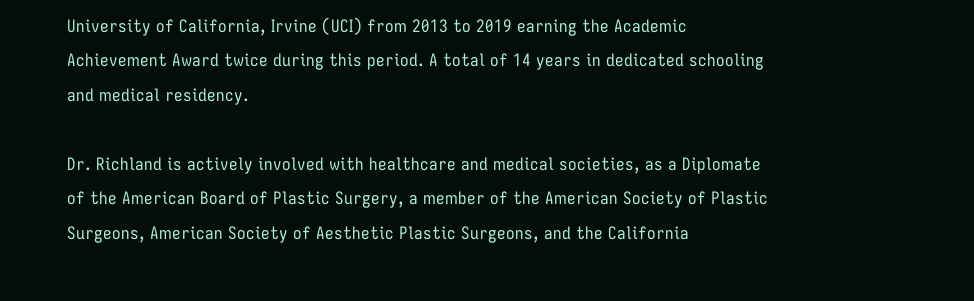University of California, Irvine (UCI) from 2013 to 2019 earning the Academic Achievement Award twice during this period. A total of 14 years in dedicated schooling and medical residency.

Dr. Richland is actively involved with healthcare and medical societies, as a Diplomate of the American Board of Plastic Surgery, a member of the American Society of Plastic Surgeons, American Society of Aesthetic Plastic Surgeons, and the California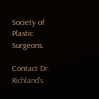Society of Plastic Surgeons.

Contact Dr. Richland’s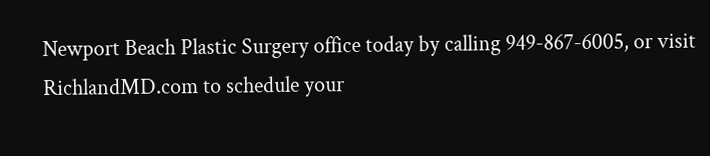Newport Beach Plastic Surgery office today by calling 949-867-6005, or visit RichlandMD.com to schedule your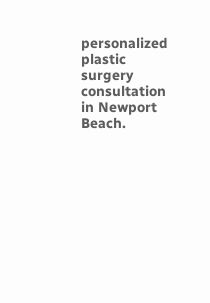personalized plastic surgery consultation in Newport Beach.